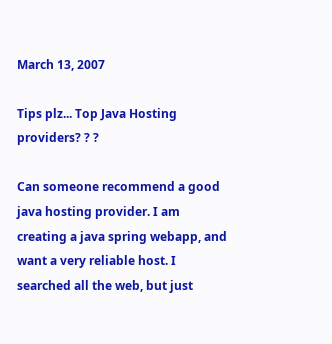March 13, 2007

Tips plz... Top Java Hosting providers? ? ?

Can someone recommend a good java hosting provider. I am creating a java spring webapp, and want a very reliable host. I searched all the web, but just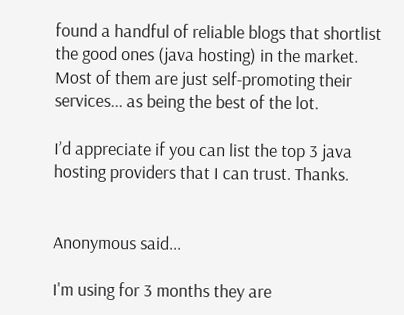found a handful of reliable blogs that shortlist the good ones (java hosting) in the market. Most of them are just self-promoting their services... as being the best of the lot.

I’d appreciate if you can list the top 3 java hosting providers that I can trust. Thanks.


Anonymous said...

I'm using for 3 months they are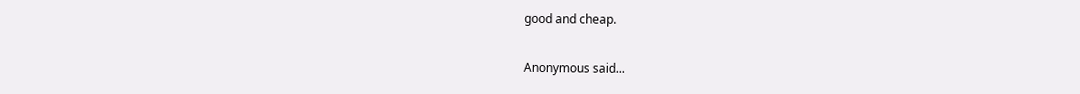good and cheap.

Anonymous said...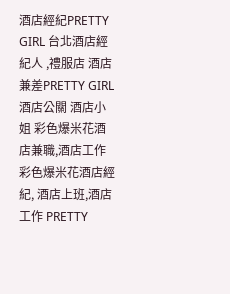酒店經紀PRETTY GIRL 台北酒店經紀人 ,禮服店 酒店兼差PRETTY GIRL酒店公關 酒店小姐 彩色爆米花酒店兼職,酒店工作 彩色爆米花酒店經紀, 酒店上班,酒店工作 PRETTY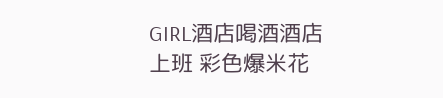GIRL酒店喝酒酒店上班 彩色爆米花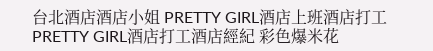台北酒店酒店小姐 PRETTY GIRL酒店上班酒店打工PRETTY GIRL酒店打工酒店經紀 彩色爆米花